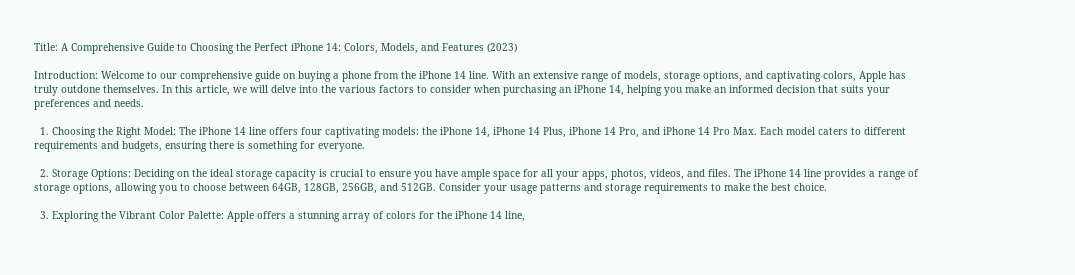Title: A Comprehensive Guide to Choosing the Perfect iPhone 14: Colors, Models, and Features (2023)

Introduction: Welcome to our comprehensive guide on buying a phone from the iPhone 14 line. With an extensive range of models, storage options, and captivating colors, Apple has truly outdone themselves. In this article, we will delve into the various factors to consider when purchasing an iPhone 14, helping you make an informed decision that suits your preferences and needs.

  1. Choosing the Right Model: The iPhone 14 line offers four captivating models: the iPhone 14, iPhone 14 Plus, iPhone 14 Pro, and iPhone 14 Pro Max. Each model caters to different requirements and budgets, ensuring there is something for everyone.

  2. Storage Options: Deciding on the ideal storage capacity is crucial to ensure you have ample space for all your apps, photos, videos, and files. The iPhone 14 line provides a range of storage options, allowing you to choose between 64GB, 128GB, 256GB, and 512GB. Consider your usage patterns and storage requirements to make the best choice.

  3. Exploring the Vibrant Color Palette: Apple offers a stunning array of colors for the iPhone 14 line,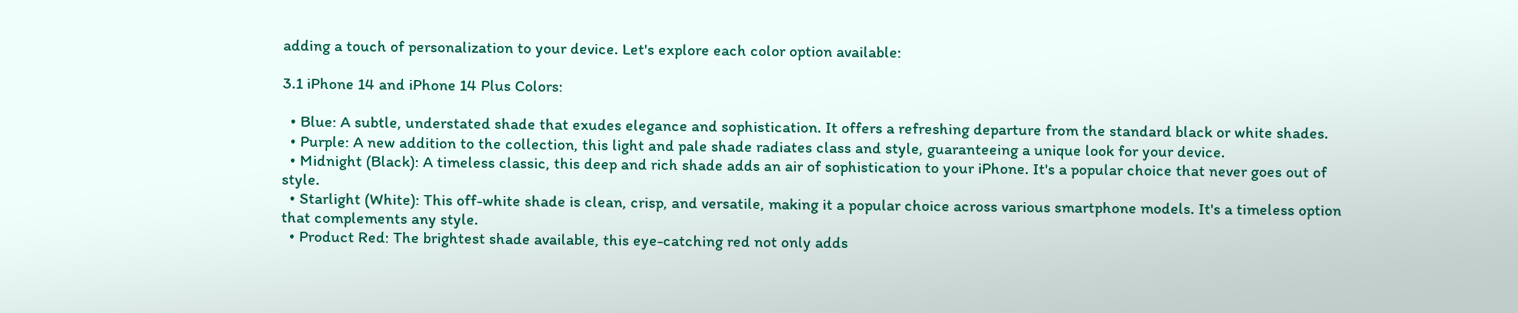adding a touch of personalization to your device. Let's explore each color option available:

3.1 iPhone 14 and iPhone 14 Plus Colors:

  • Blue: A subtle, understated shade that exudes elegance and sophistication. It offers a refreshing departure from the standard black or white shades.
  • Purple: A new addition to the collection, this light and pale shade radiates class and style, guaranteeing a unique look for your device.
  • Midnight (Black): A timeless classic, this deep and rich shade adds an air of sophistication to your iPhone. It's a popular choice that never goes out of style.
  • Starlight (White): This off-white shade is clean, crisp, and versatile, making it a popular choice across various smartphone models. It's a timeless option that complements any style.
  • Product Red: The brightest shade available, this eye-catching red not only adds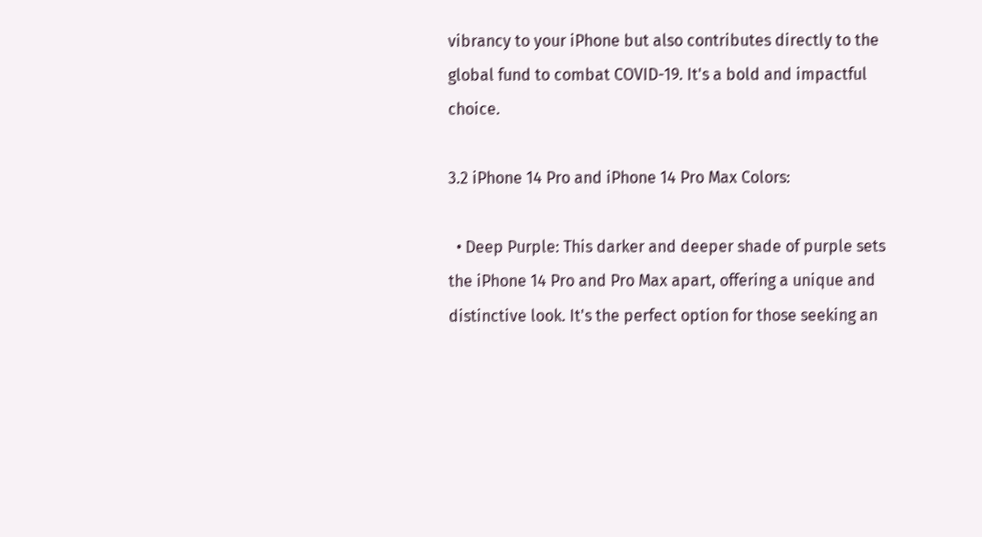vibrancy to your iPhone but also contributes directly to the global fund to combat COVID-19. It's a bold and impactful choice.

3.2 iPhone 14 Pro and iPhone 14 Pro Max Colors:

  • Deep Purple: This darker and deeper shade of purple sets the iPhone 14 Pro and Pro Max apart, offering a unique and distinctive look. It's the perfect option for those seeking an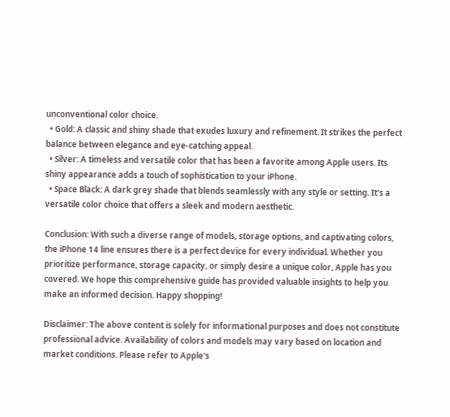unconventional color choice.
  • Gold: A classic and shiny shade that exudes luxury and refinement. It strikes the perfect balance between elegance and eye-catching appeal.
  • Silver: A timeless and versatile color that has been a favorite among Apple users. Its shiny appearance adds a touch of sophistication to your iPhone.
  • Space Black: A dark grey shade that blends seamlessly with any style or setting. It's a versatile color choice that offers a sleek and modern aesthetic.

Conclusion: With such a diverse range of models, storage options, and captivating colors, the iPhone 14 line ensures there is a perfect device for every individual. Whether you prioritize performance, storage capacity, or simply desire a unique color, Apple has you covered. We hope this comprehensive guide has provided valuable insights to help you make an informed decision. Happy shopping!

Disclaimer: The above content is solely for informational purposes and does not constitute professional advice. Availability of colors and models may vary based on location and market conditions. Please refer to Apple's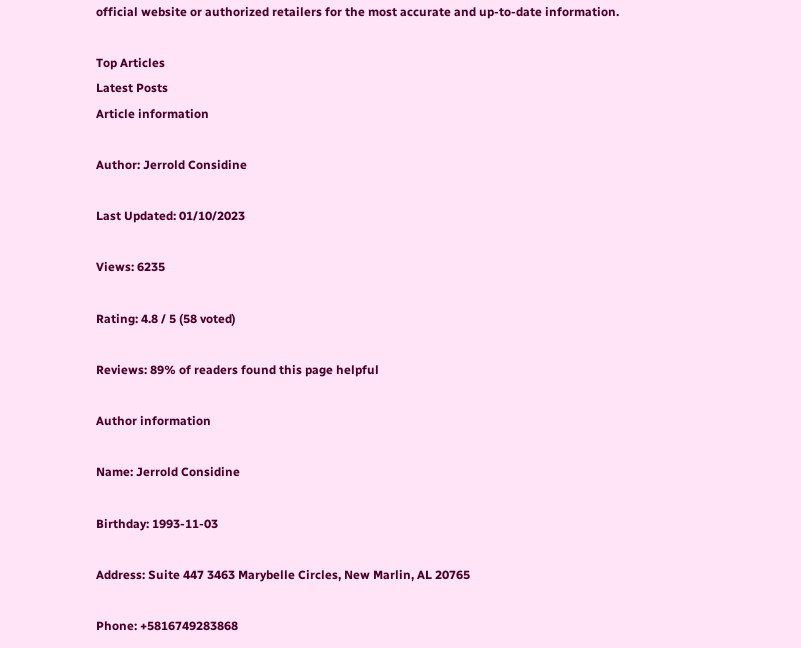official website or authorized retailers for the most accurate and up-to-date information.

Top Articles
Latest Posts
Article information

Author: Jerrold Considine

Last Updated: 01/10/2023

Views: 6235

Rating: 4.8 / 5 (58 voted)

Reviews: 89% of readers found this page helpful

Author information

Name: Jerrold Considine

Birthday: 1993-11-03

Address: Suite 447 3463 Marybelle Circles, New Marlin, AL 20765

Phone: +5816749283868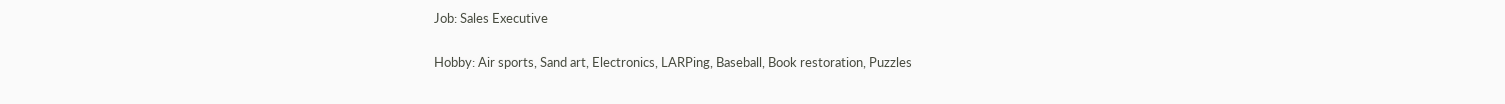Job: Sales Executive

Hobby: Air sports, Sand art, Electronics, LARPing, Baseball, Book restoration, Puzzles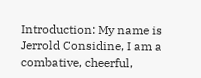Introduction: My name is Jerrold Considine, I am a combative, cheerful,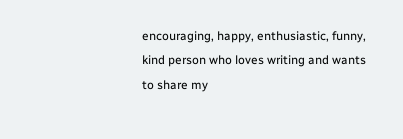encouraging, happy, enthusiastic, funny, kind person who loves writing and wants to share my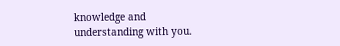knowledge and understanding with you.